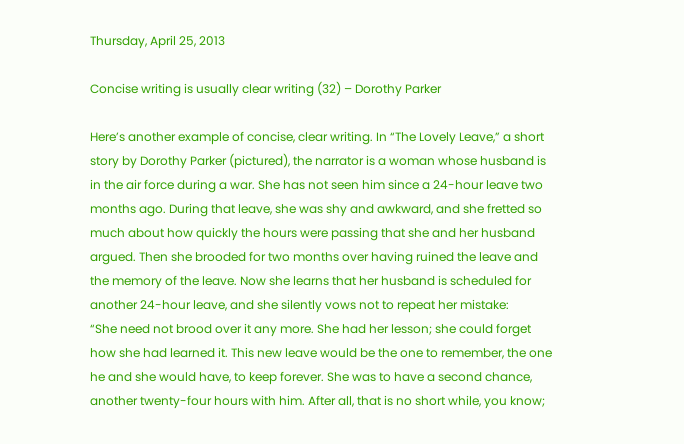Thursday, April 25, 2013

Concise writing is usually clear writing (32) – Dorothy Parker

Here’s another example of concise, clear writing. In “The Lovely Leave,” a short story by Dorothy Parker (pictured), the narrator is a woman whose husband is in the air force during a war. She has not seen him since a 24-hour leave two months ago. During that leave, she was shy and awkward, and she fretted so much about how quickly the hours were passing that she and her husband argued. Then she brooded for two months over having ruined the leave and the memory of the leave. Now she learns that her husband is scheduled for another 24-hour leave, and she silently vows not to repeat her mistake:
“She need not brood over it any more. She had her lesson; she could forget how she had learned it. This new leave would be the one to remember, the one he and she would have, to keep forever. She was to have a second chance, another twenty-four hours with him. After all, that is no short while, you know;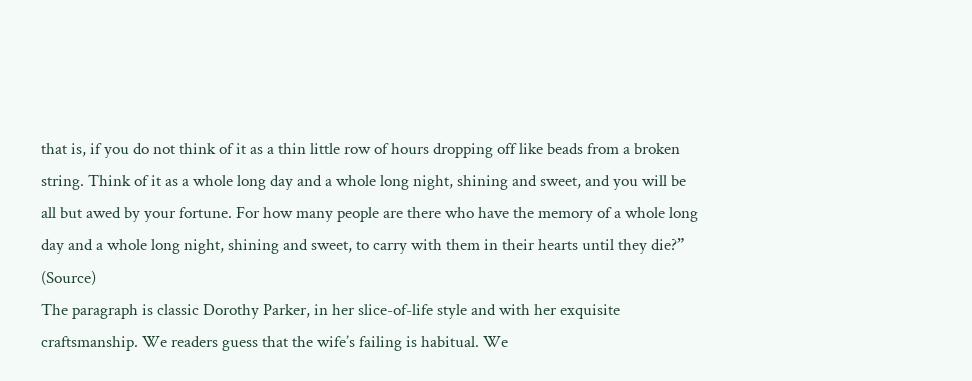that is, if you do not think of it as a thin little row of hours dropping off like beads from a broken string. Think of it as a whole long day and a whole long night, shining and sweet, and you will be all but awed by your fortune. For how many people are there who have the memory of a whole long day and a whole long night, shining and sweet, to carry with them in their hearts until they die?” (Source)
The paragraph is classic Dorothy Parker, in her slice-of-life style and with her exquisite craftsmanship. We readers guess that the wife’s failing is habitual. We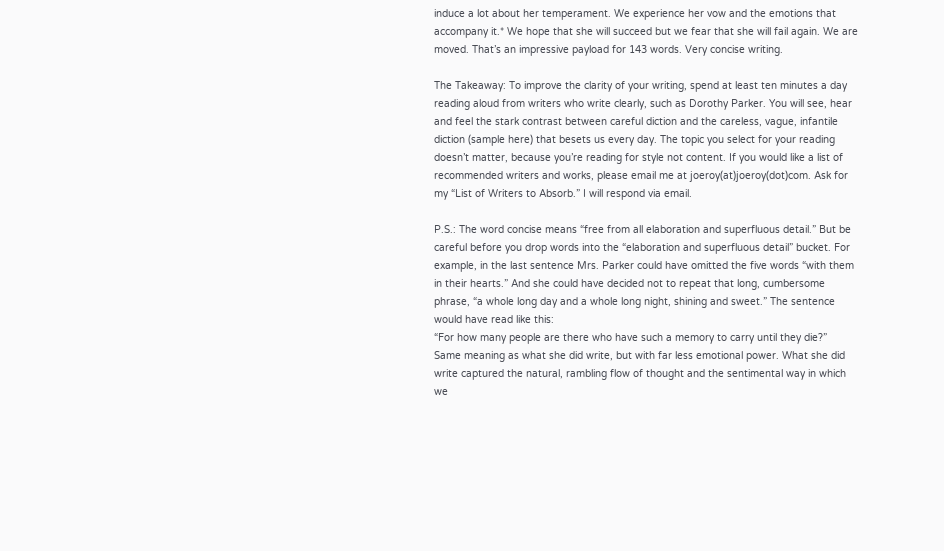induce a lot about her temperament. We experience her vow and the emotions that accompany it.* We hope that she will succeed but we fear that she will fail again. We are moved. That’s an impressive payload for 143 words. Very concise writing.

The Takeaway: To improve the clarity of your writing, spend at least ten minutes a day reading aloud from writers who write clearly, such as Dorothy Parker. You will see, hear and feel the stark contrast between careful diction and the careless, vague, infantile diction (sample here) that besets us every day. The topic you select for your reading doesn’t matter, because you’re reading for style not content. If you would like a list of recommended writers and works, please email me at joeroy(at)joeroy(dot)com. Ask for my “List of Writers to Absorb.” I will respond via email.

P.S.: The word concise means “free from all elaboration and superfluous detail.” But be careful before you drop words into the “elaboration and superfluous detail” bucket. For example, in the last sentence Mrs. Parker could have omitted the five words “with them in their hearts.” And she could have decided not to repeat that long, cumbersome phrase, “a whole long day and a whole long night, shining and sweet.” The sentence would have read like this:
“For how many people are there who have such a memory to carry until they die?”
Same meaning as what she did write, but with far less emotional power. What she did write captured the natural, rambling flow of thought and the sentimental way in which we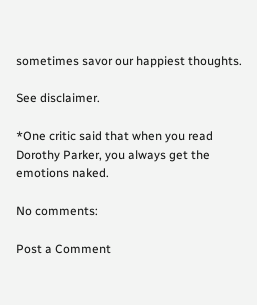sometimes savor our happiest thoughts.

See disclaimer.

*One critic said that when you read Dorothy Parker, you always get the emotions naked.

No comments:

Post a Comment